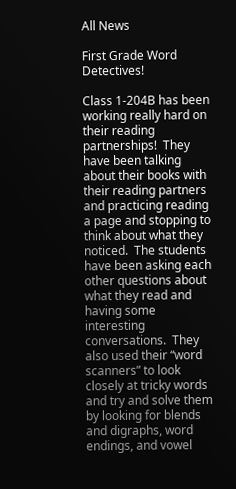All News

First Grade Word Detectives!

Class 1-204B has been working really hard on their reading partnerships!  They have been talking about their books with their reading partners and practicing reading a page and stopping to think about what they noticed.  The students have been asking each other questions about what they read and having some interesting conversations.  They also used their “word scanners” to look closely at tricky words and try and solve them by looking for blends and digraphs, word endings, and vowel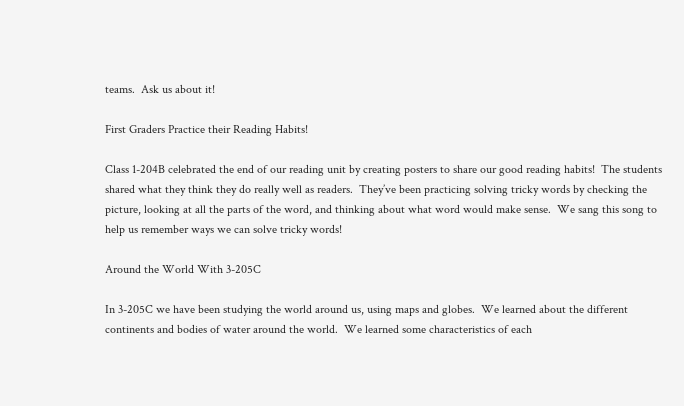teams.  Ask us about it!

First Graders Practice their Reading Habits!

Class 1-204B celebrated the end of our reading unit by creating posters to share our good reading habits!  The students shared what they think they do really well as readers.  They’ve been practicing solving tricky words by checking the picture, looking at all the parts of the word, and thinking about what word would make sense.  We sang this song to help us remember ways we can solve tricky words!

Around the World With 3-205C

In 3-205C we have been studying the world around us, using maps and globes.  We learned about the different continents and bodies of water around the world.  We learned some characteristics of each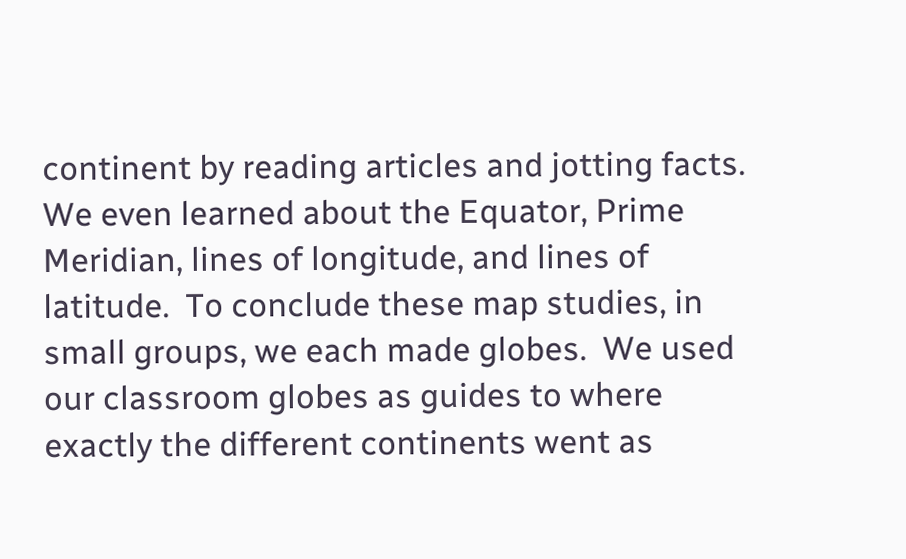continent by reading articles and jotting facts.  We even learned about the Equator, Prime Meridian, lines of longitude, and lines of latitude.  To conclude these map studies, in small groups, we each made globes.  We used our classroom globes as guides to where exactly the different continents went as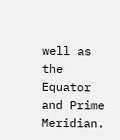well as the Equator and Prime Meridian.